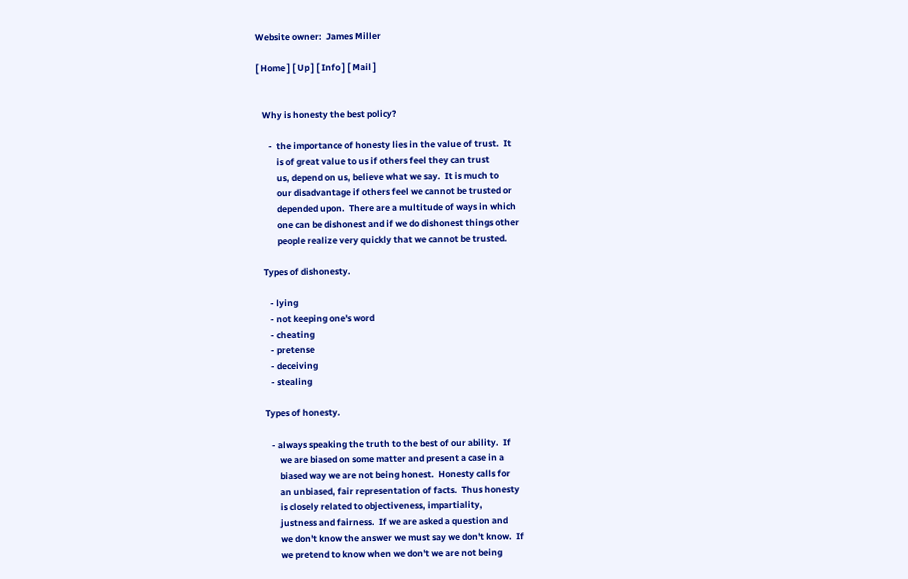Website owner:  James Miller

[ Home ] [ Up ] [ Info ] [ Mail ]


   Why is honesty the best policy?

      -  the importance of honesty lies in the value of trust.  It
          is of great value to us if others feel they can trust
          us, depend on us, believe what we say.  It is much to
          our disadvantage if others feel we cannot be trusted or
          depended upon.  There are a multitude of ways in which
          one can be dishonest and if we do dishonest things other
          people realize very quickly that we cannot be trusted.

   Types of dishonesty.

      - lying
      - not keeping one's word
      - cheating
      - pretense
      - deceiving
      - stealing

   Types of honesty.

      - always speaking the truth to the best of our ability.  If
          we are biased on some matter and present a case in a
          biased way we are not being honest.  Honesty calls for
          an unbiased, fair representation of facts.  Thus honesty
          is closely related to objectiveness, impartiality,
          justness and fairness.  If we are asked a question and
          we don't know the answer we must say we don't know.  If
          we pretend to know when we don't we are not being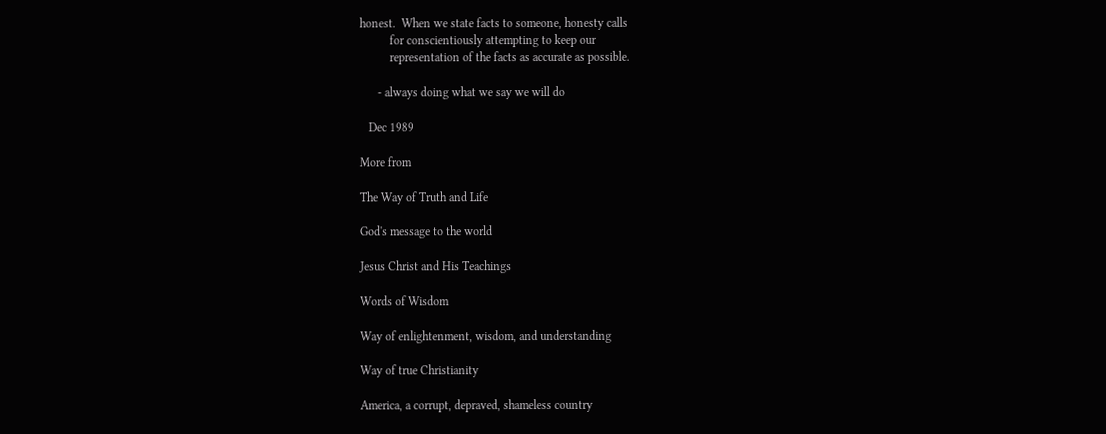honest.  When we state facts to someone, honesty calls
          for conscientiously attempting to keep our
          representation of the facts as accurate as possible.

      - always doing what we say we will do

   Dec 1989

More from

The Way of Truth and Life

God's message to the world

Jesus Christ and His Teachings

Words of Wisdom

Way of enlightenment, wisdom, and understanding

Way of true Christianity

America, a corrupt, depraved, shameless country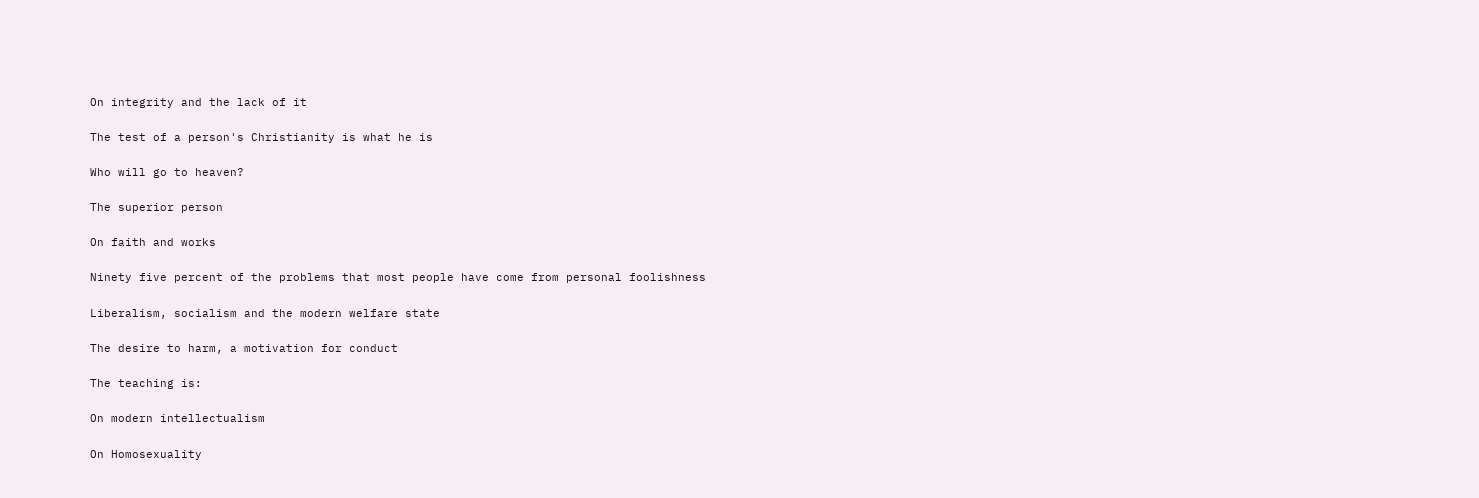On integrity and the lack of it

The test of a person's Christianity is what he is

Who will go to heaven?

The superior person

On faith and works

Ninety five percent of the problems that most people have come from personal foolishness

Liberalism, socialism and the modern welfare state

The desire to harm, a motivation for conduct

The teaching is:

On modern intellectualism

On Homosexuality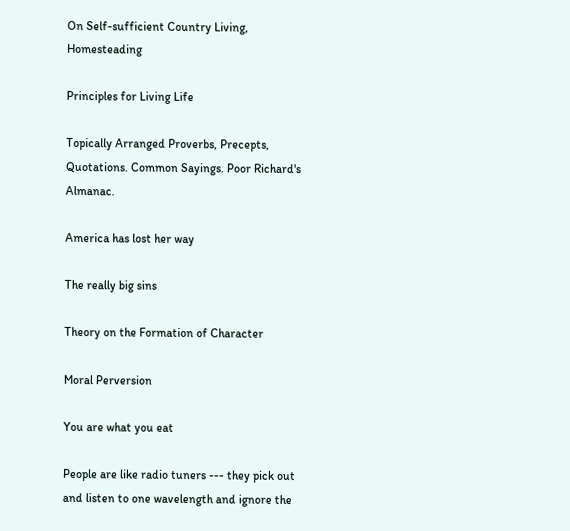On Self-sufficient Country Living, Homesteading

Principles for Living Life

Topically Arranged Proverbs, Precepts, Quotations. Common Sayings. Poor Richard's Almanac.

America has lost her way

The really big sins

Theory on the Formation of Character

Moral Perversion

You are what you eat

People are like radio tuners --- they pick out and listen to one wavelength and ignore the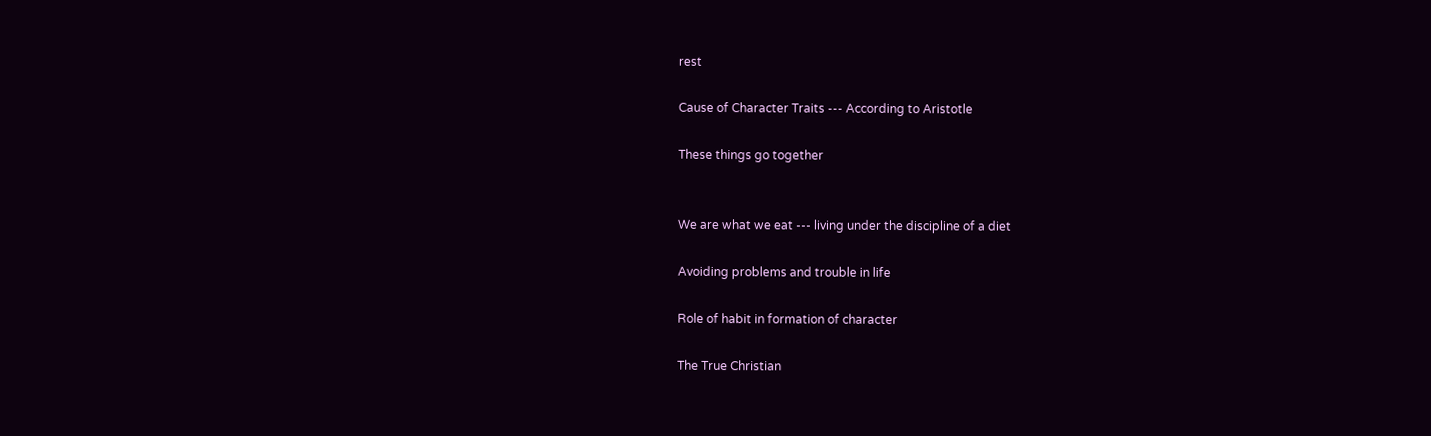rest

Cause of Character Traits --- According to Aristotle

These things go together


We are what we eat --- living under the discipline of a diet

Avoiding problems and trouble in life

Role of habit in formation of character

The True Christian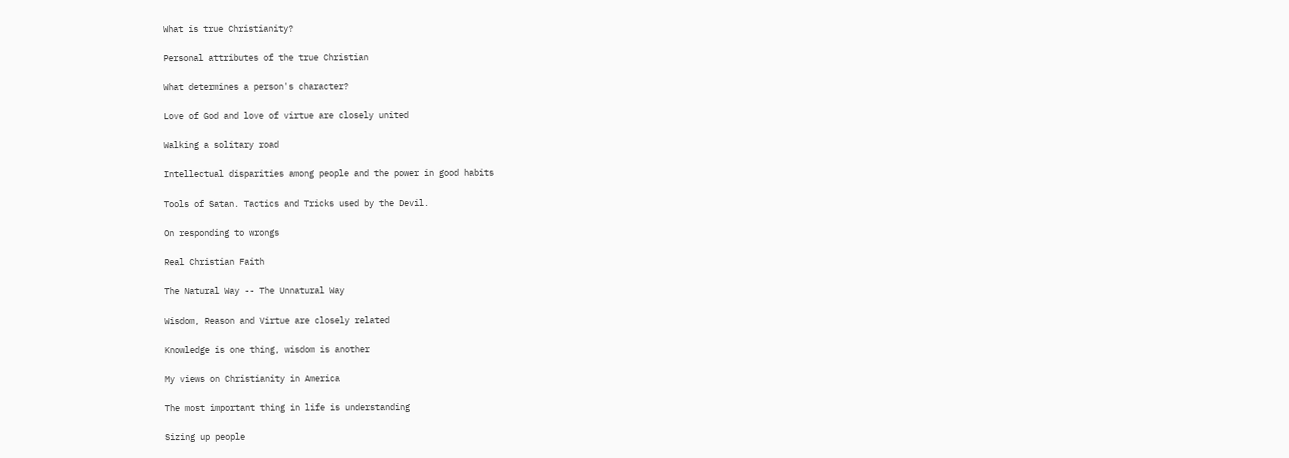What is true Christianity?

Personal attributes of the true Christian

What determines a person's character?

Love of God and love of virtue are closely united

Walking a solitary road

Intellectual disparities among people and the power in good habits

Tools of Satan. Tactics and Tricks used by the Devil.

On responding to wrongs

Real Christian Faith

The Natural Way -- The Unnatural Way

Wisdom, Reason and Virtue are closely related

Knowledge is one thing, wisdom is another

My views on Christianity in America

The most important thing in life is understanding

Sizing up people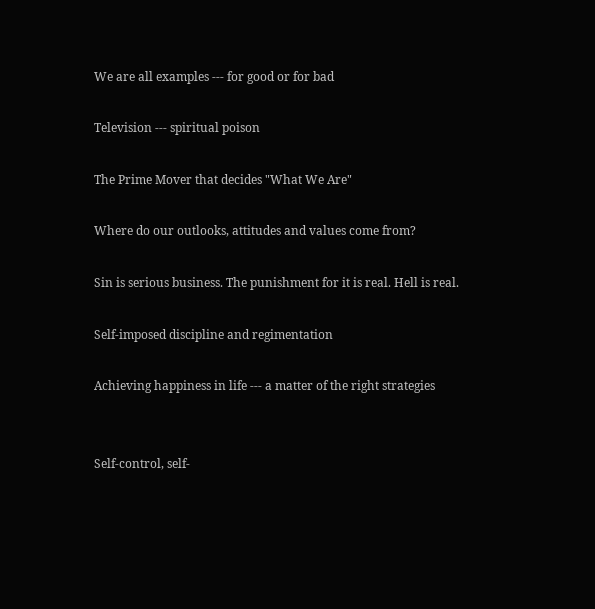We are all examples --- for good or for bad

Television --- spiritual poison

The Prime Mover that decides "What We Are"

Where do our outlooks, attitudes and values come from?

Sin is serious business. The punishment for it is real. Hell is real.

Self-imposed discipline and regimentation

Achieving happiness in life --- a matter of the right strategies


Self-control, self-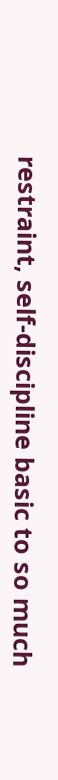restraint, self-discipline basic to so much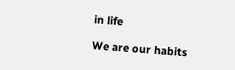in life

We are our habits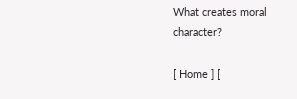What creates moral character?

[ Home ] [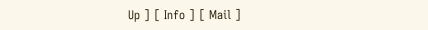Up ] [ Info ] [ Mail ]